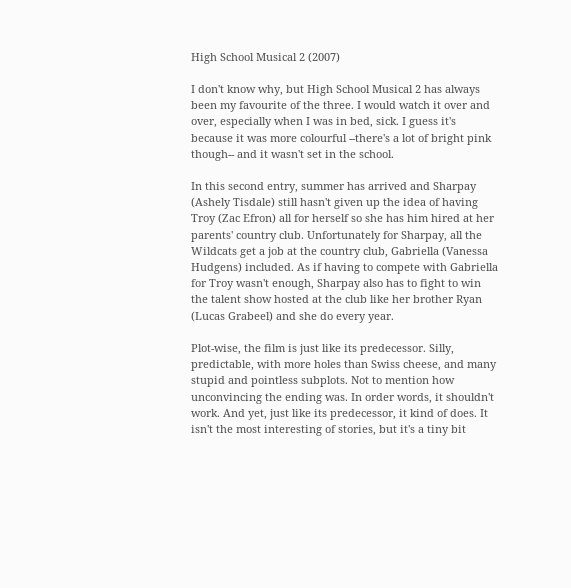High School Musical 2 (2007)

I don't know why, but High School Musical 2 has always been my favourite of the three. I would watch it over and over, especially when I was in bed, sick. I guess it's because it was more colourful --there's a lot of bright pink though-- and it wasn't set in the school.

In this second entry, summer has arrived and Sharpay (Ashely Tisdale) still hasn't given up the idea of having Troy (Zac Efron) all for herself so she has him hired at her parents' country club. Unfortunately for Sharpay, all the Wildcats get a job at the country club, Gabriella (Vanessa Hudgens) included. As if having to compete with Gabriella for Troy wasn't enough, Sharpay also has to fight to win the talent show hosted at the club like her brother Ryan (Lucas Grabeel) and she do every year.

Plot-wise, the film is just like its predecessor. Silly, predictable, with more holes than Swiss cheese, and many stupid and pointless subplots. Not to mention how unconvincing the ending was. In order words, it shouldn't work. And yet, just like its predecessor, it kind of does. It isn't the most interesting of stories, but it's a tiny bit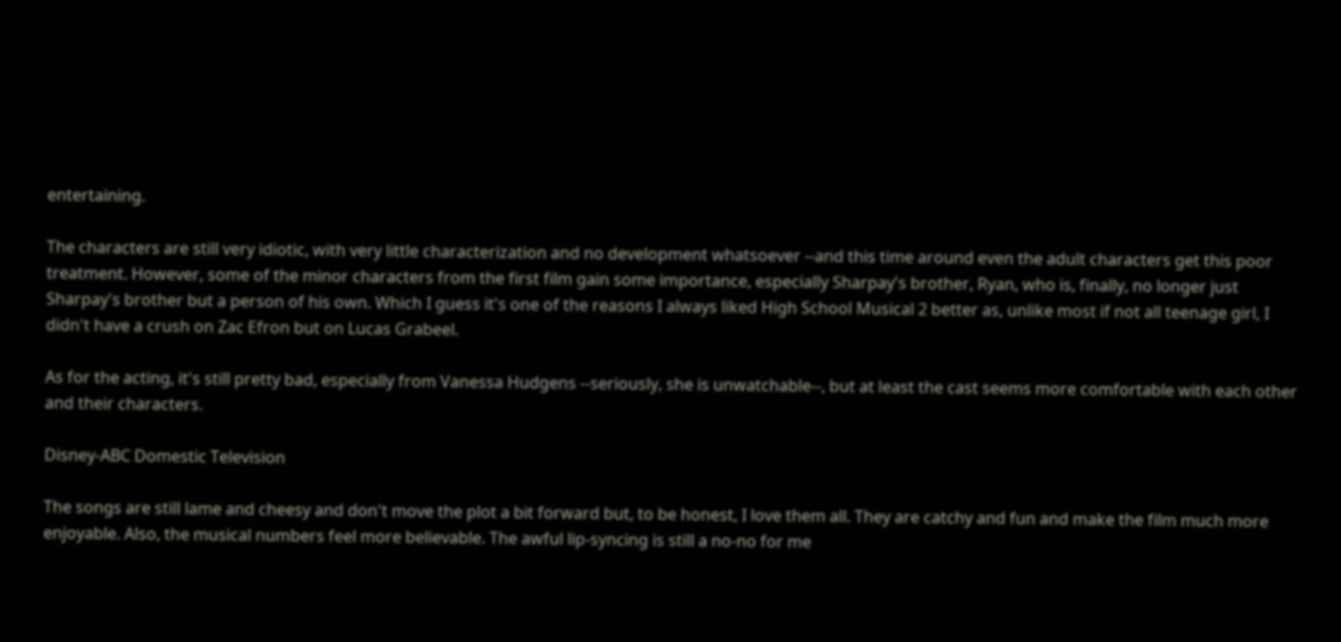entertaining.

The characters are still very idiotic, with very little characterization and no development whatsoever --and this time around even the adult characters get this poor treatment. However, some of the minor characters from the first film gain some importance, especially Sharpay's brother, Ryan, who is, finally, no longer just Sharpay's brother but a person of his own. Which I guess it's one of the reasons I always liked High School Musical 2 better as, unlike most if not all teenage girl, I didn't have a crush on Zac Efron but on Lucas Grabeel.

As for the acting, it's still pretty bad, especially from Vanessa Hudgens --seriously, she is unwatchable--, but at least the cast seems more comfortable with each other and their characters.

Disney-ABC Domestic Television

The songs are still lame and cheesy and don't move the plot a bit forward but, to be honest, I love them all. They are catchy and fun and make the film much more enjoyable. Also, the musical numbers feel more believable. The awful lip-syncing is still a no-no for me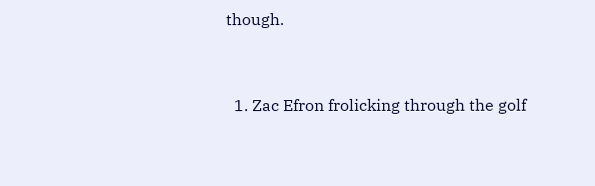though.


  1. Zac Efron frolicking through the golf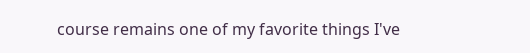course remains one of my favorite things I've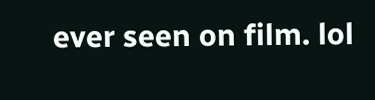ever seen on film. lol